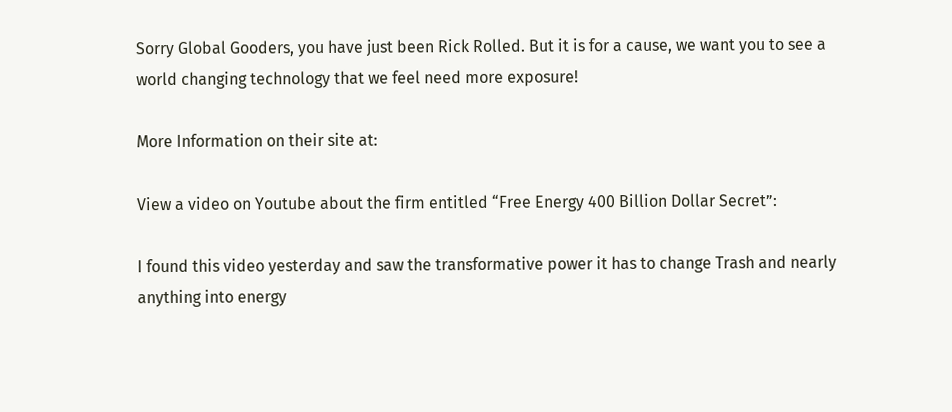Sorry Global Gooders, you have just been Rick Rolled. But it is for a cause, we want you to see a world changing technology that we feel need more exposure!

More Information on their site at:

View a video on Youtube about the firm entitled “Free Energy 400 Billion Dollar Secret”:

I found this video yesterday and saw the transformative power it has to change Trash and nearly anything into energy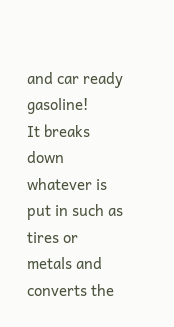and car ready gasoline!
It breaks down whatever is put in such as tires or metals and converts the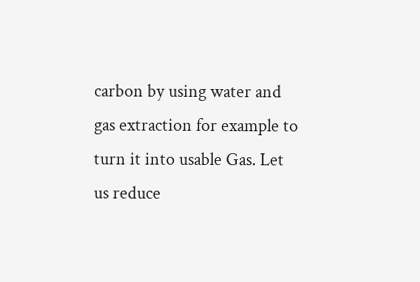carbon by using water and gas extraction for example to turn it into usable Gas. Let us reduce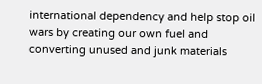international dependency and help stop oil wars by creating our own fuel and converting unused and junk materials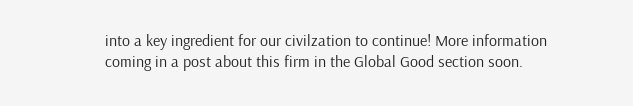into a key ingredient for our civilzation to continue! More information coming in a post about this firm in the Global Good section soon.